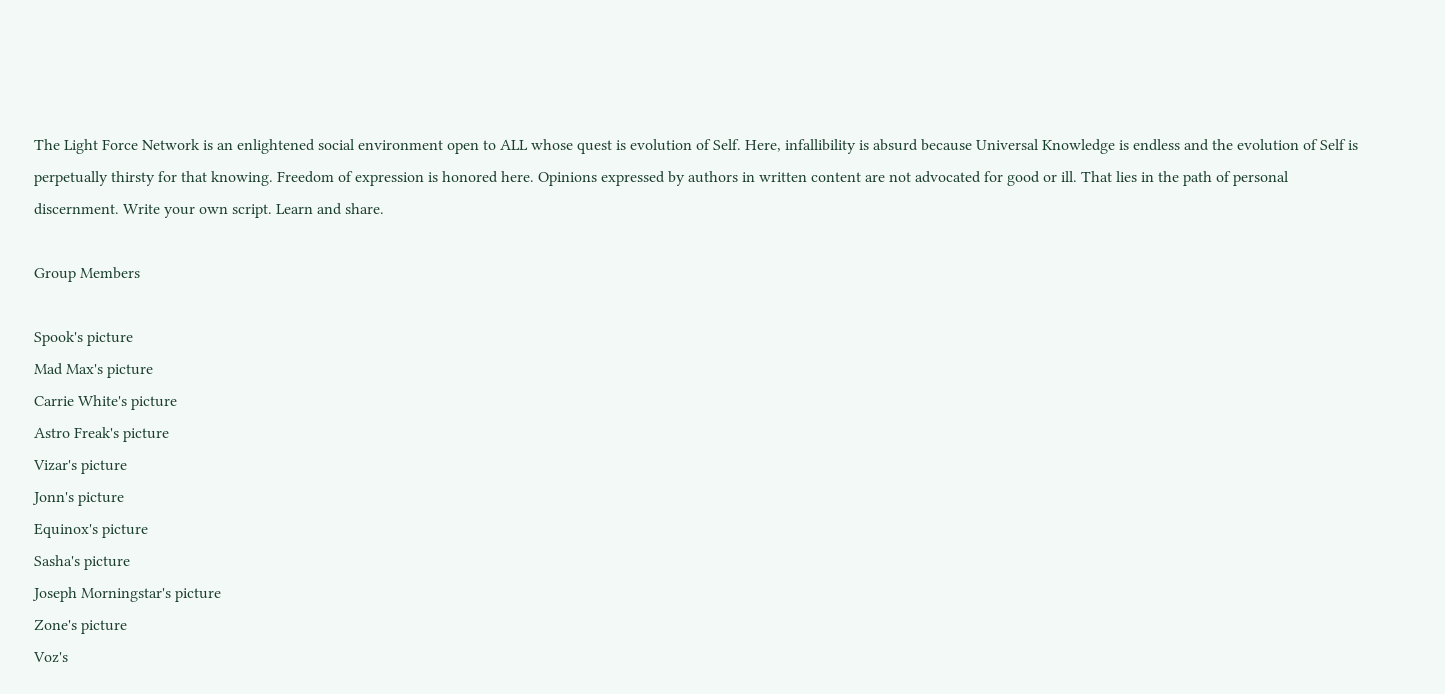The Light Force Network is an enlightened social environment open to ALL whose quest is evolution of Self. Here, infallibility is absurd because Universal Knowledge is endless and the evolution of Self is perpetually thirsty for that knowing. Freedom of expression is honored here. Opinions expressed by authors in written content are not advocated for good or ill. That lies in the path of personal discernment. Write your own script. Learn and share.

Group Members

Spook's picture
Mad Max's picture
Carrie White's picture
Astro Freak's picture
Vizar's picture
Jonn's picture
Equinox's picture
Sasha's picture
Joseph Morningstar's picture
Zone's picture
Voz's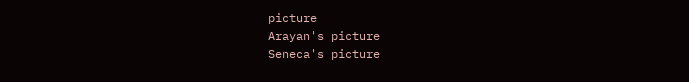picture
Arayan's picture
Seneca's picture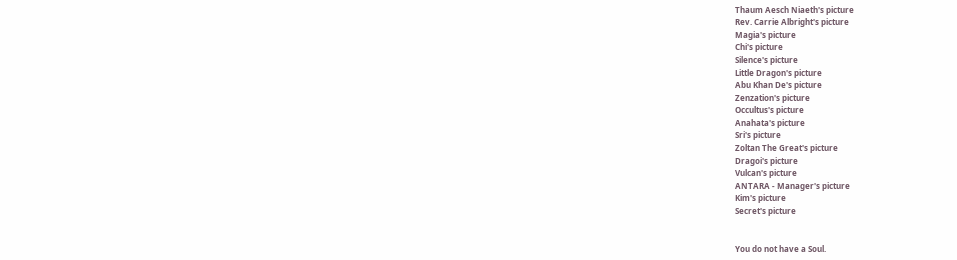Thaum Aesch Niaeth's picture
Rev. Carrie Albright's picture
Magia's picture
Chi's picture
Silence's picture
Little Dragon's picture
Abu Khan De's picture
Zenzation's picture
Occultus's picture
Anahata's picture
Sri's picture
Zoltan The Great's picture
Dragoi's picture
Vulcan's picture
ANTARA - Manager's picture
Kim's picture
Secret's picture


You do not have a Soul.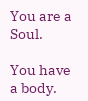You are a Soul.

You have a body.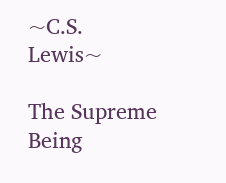~C.S. Lewis~

The Supreme Being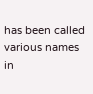has been called various names in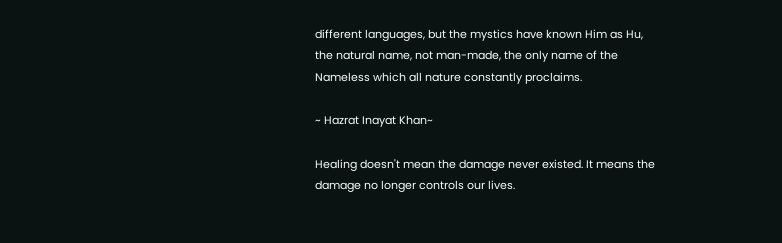different languages, but the mystics have known Him as Hu, the natural name, not man-made, the only name of the Nameless which all nature constantly proclaims.

~ Hazrat Inayat Khan~

Healing doesn't mean the damage never existed. It means the damage no longer controls our lives.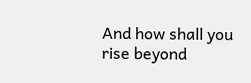And how shall you rise beyond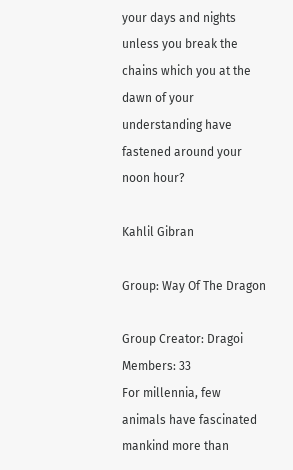your days and nights unless you break the chains which you at the dawn of your understanding have fastened around your noon hour?

Kahlil Gibran

Group: Way Of The Dragon

Group Creator: Dragoi
Members: 33
For millennia, few animals have fascinated mankind more than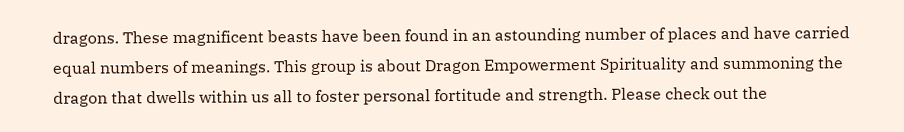dragons. These magnificent beasts have been found in an astounding number of places and have carried equal numbers of meanings. This group is about Dragon Empowerment Spirituality and summoning the dragon that dwells within us all to foster personal fortitude and strength. Please check out the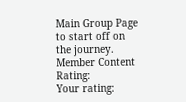Main Group Page to start off on the journey.
Member Content Rating:
Your rating: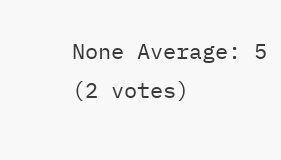None Average: 5 (2 votes)